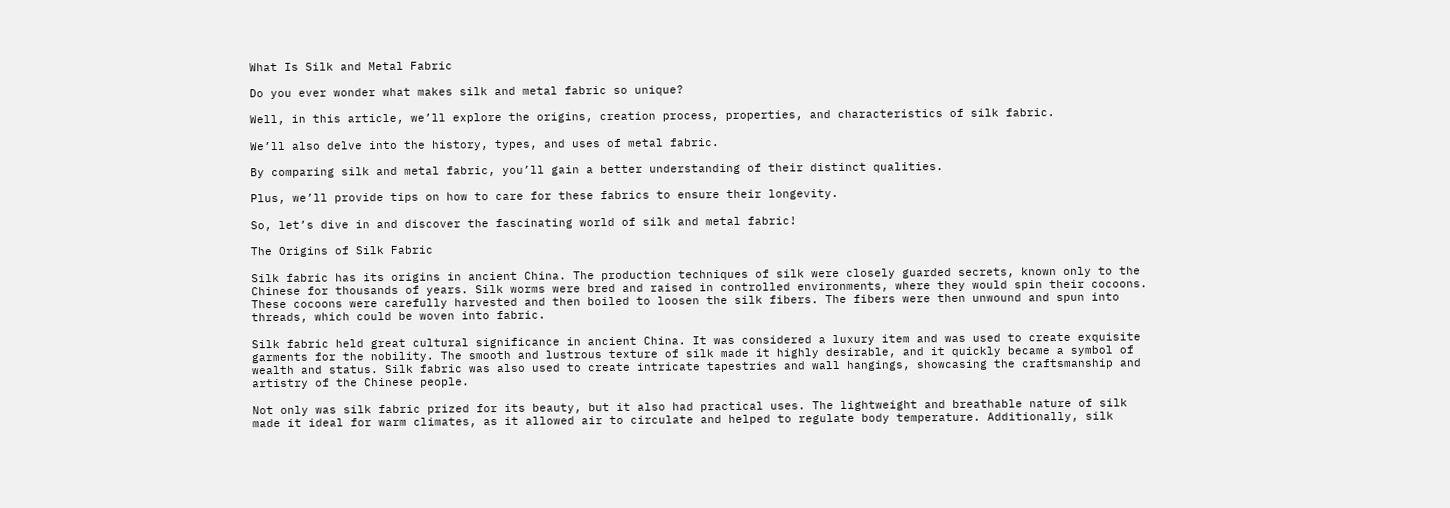What Is Silk and Metal Fabric

Do you ever wonder what makes silk and metal fabric so unique?

Well, in this article, we’ll explore the origins, creation process, properties, and characteristics of silk fabric.

We’ll also delve into the history, types, and uses of metal fabric.

By comparing silk and metal fabric, you’ll gain a better understanding of their distinct qualities.

Plus, we’ll provide tips on how to care for these fabrics to ensure their longevity.

So, let’s dive in and discover the fascinating world of silk and metal fabric!

The Origins of Silk Fabric

Silk fabric has its origins in ancient China. The production techniques of silk were closely guarded secrets, known only to the Chinese for thousands of years. Silk worms were bred and raised in controlled environments, where they would spin their cocoons. These cocoons were carefully harvested and then boiled to loosen the silk fibers. The fibers were then unwound and spun into threads, which could be woven into fabric.

Silk fabric held great cultural significance in ancient China. It was considered a luxury item and was used to create exquisite garments for the nobility. The smooth and lustrous texture of silk made it highly desirable, and it quickly became a symbol of wealth and status. Silk fabric was also used to create intricate tapestries and wall hangings, showcasing the craftsmanship and artistry of the Chinese people.

Not only was silk fabric prized for its beauty, but it also had practical uses. The lightweight and breathable nature of silk made it ideal for warm climates, as it allowed air to circulate and helped to regulate body temperature. Additionally, silk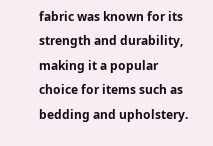fabric was known for its strength and durability, making it a popular choice for items such as bedding and upholstery.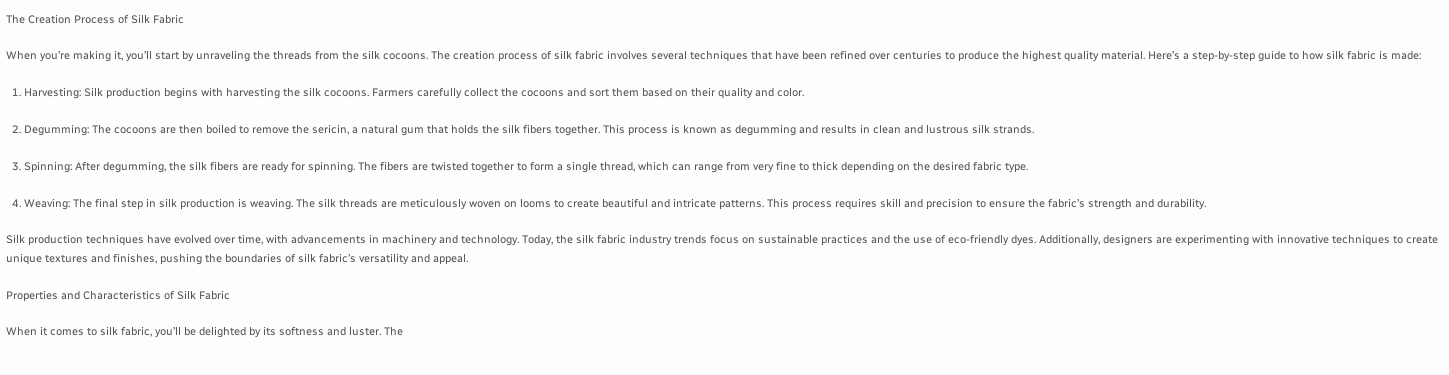The Creation Process of Silk Fabric

When you’re making it, you’ll start by unraveling the threads from the silk cocoons. The creation process of silk fabric involves several techniques that have been refined over centuries to produce the highest quality material. Here’s a step-by-step guide to how silk fabric is made:

  1. Harvesting: Silk production begins with harvesting the silk cocoons. Farmers carefully collect the cocoons and sort them based on their quality and color.

  2. Degumming: The cocoons are then boiled to remove the sericin, a natural gum that holds the silk fibers together. This process is known as degumming and results in clean and lustrous silk strands.

  3. Spinning: After degumming, the silk fibers are ready for spinning. The fibers are twisted together to form a single thread, which can range from very fine to thick depending on the desired fabric type.

  4. Weaving: The final step in silk production is weaving. The silk threads are meticulously woven on looms to create beautiful and intricate patterns. This process requires skill and precision to ensure the fabric’s strength and durability.

Silk production techniques have evolved over time, with advancements in machinery and technology. Today, the silk fabric industry trends focus on sustainable practices and the use of eco-friendly dyes. Additionally, designers are experimenting with innovative techniques to create unique textures and finishes, pushing the boundaries of silk fabric’s versatility and appeal.

Properties and Characteristics of Silk Fabric

When it comes to silk fabric, you’ll be delighted by its softness and luster. The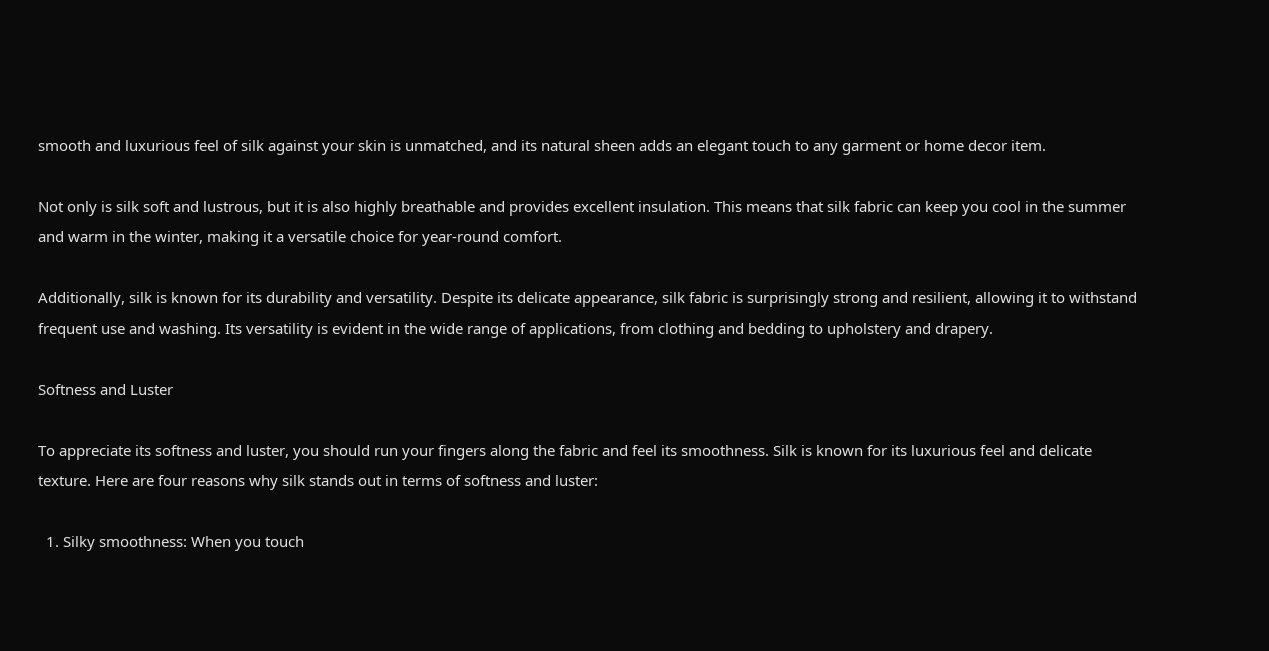smooth and luxurious feel of silk against your skin is unmatched, and its natural sheen adds an elegant touch to any garment or home decor item.

Not only is silk soft and lustrous, but it is also highly breathable and provides excellent insulation. This means that silk fabric can keep you cool in the summer and warm in the winter, making it a versatile choice for year-round comfort.

Additionally, silk is known for its durability and versatility. Despite its delicate appearance, silk fabric is surprisingly strong and resilient, allowing it to withstand frequent use and washing. Its versatility is evident in the wide range of applications, from clothing and bedding to upholstery and drapery.

Softness and Luster

To appreciate its softness and luster, you should run your fingers along the fabric and feel its smoothness. Silk is known for its luxurious feel and delicate texture. Here are four reasons why silk stands out in terms of softness and luster:

  1. Silky smoothness: When you touch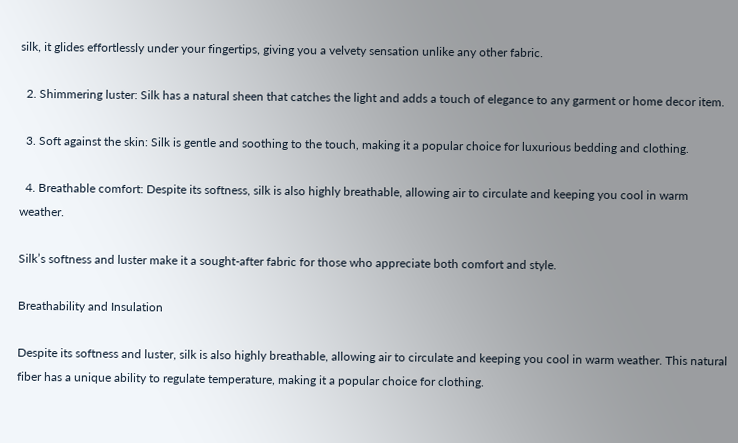silk, it glides effortlessly under your fingertips, giving you a velvety sensation unlike any other fabric.

  2. Shimmering luster: Silk has a natural sheen that catches the light and adds a touch of elegance to any garment or home decor item.

  3. Soft against the skin: Silk is gentle and soothing to the touch, making it a popular choice for luxurious bedding and clothing.

  4. Breathable comfort: Despite its softness, silk is also highly breathable, allowing air to circulate and keeping you cool in warm weather.

Silk’s softness and luster make it a sought-after fabric for those who appreciate both comfort and style.

Breathability and Insulation

Despite its softness and luster, silk is also highly breathable, allowing air to circulate and keeping you cool in warm weather. This natural fiber has a unique ability to regulate temperature, making it a popular choice for clothing.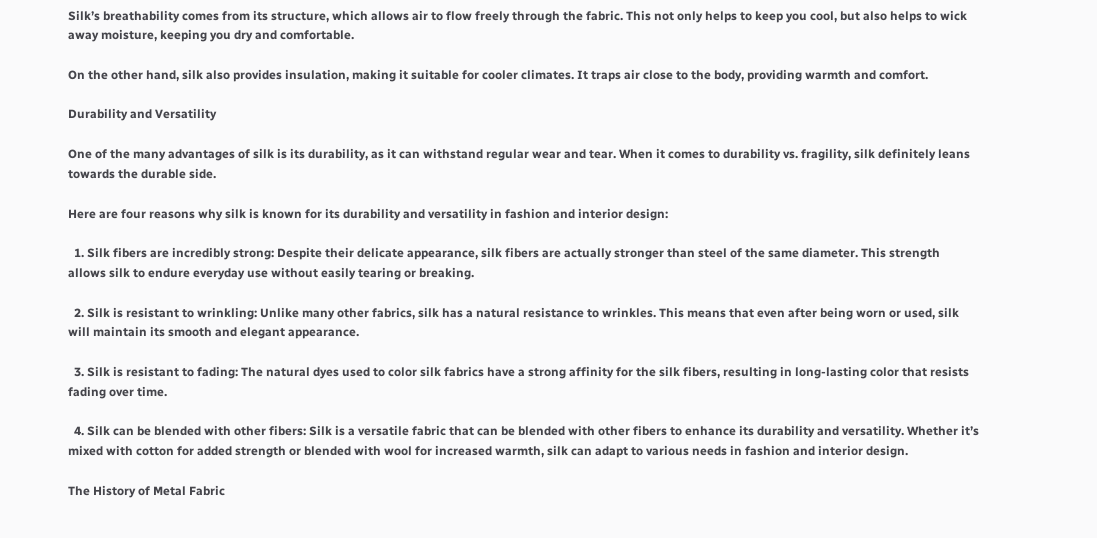Silk’s breathability comes from its structure, which allows air to flow freely through the fabric. This not only helps to keep you cool, but also helps to wick away moisture, keeping you dry and comfortable.

On the other hand, silk also provides insulation, making it suitable for cooler climates. It traps air close to the body, providing warmth and comfort.

Durability and Versatility

One of the many advantages of silk is its durability, as it can withstand regular wear and tear. When it comes to durability vs. fragility, silk definitely leans towards the durable side.

Here are four reasons why silk is known for its durability and versatility in fashion and interior design:

  1. Silk fibers are incredibly strong: Despite their delicate appearance, silk fibers are actually stronger than steel of the same diameter. This strength allows silk to endure everyday use without easily tearing or breaking.

  2. Silk is resistant to wrinkling: Unlike many other fabrics, silk has a natural resistance to wrinkles. This means that even after being worn or used, silk will maintain its smooth and elegant appearance.

  3. Silk is resistant to fading: The natural dyes used to color silk fabrics have a strong affinity for the silk fibers, resulting in long-lasting color that resists fading over time.

  4. Silk can be blended with other fibers: Silk is a versatile fabric that can be blended with other fibers to enhance its durability and versatility. Whether it’s mixed with cotton for added strength or blended with wool for increased warmth, silk can adapt to various needs in fashion and interior design.

The History of Metal Fabric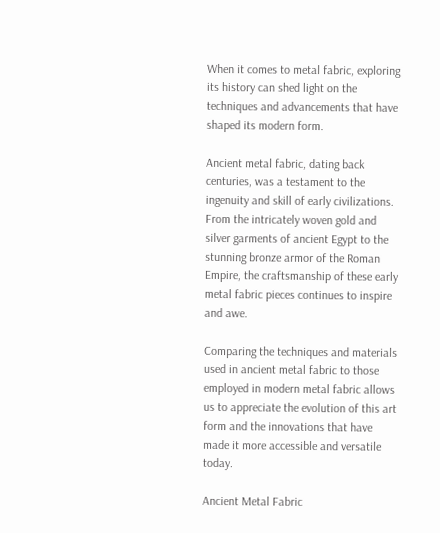When it comes to metal fabric, exploring its history can shed light on the techniques and advancements that have shaped its modern form.

Ancient metal fabric, dating back centuries, was a testament to the ingenuity and skill of early civilizations. From the intricately woven gold and silver garments of ancient Egypt to the stunning bronze armor of the Roman Empire, the craftsmanship of these early metal fabric pieces continues to inspire and awe.

Comparing the techniques and materials used in ancient metal fabric to those employed in modern metal fabric allows us to appreciate the evolution of this art form and the innovations that have made it more accessible and versatile today.

Ancient Metal Fabric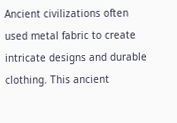Ancient civilizations often used metal fabric to create intricate designs and durable clothing. This ancient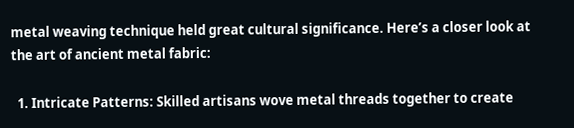metal weaving technique held great cultural significance. Here’s a closer look at the art of ancient metal fabric:

  1. Intricate Patterns: Skilled artisans wove metal threads together to create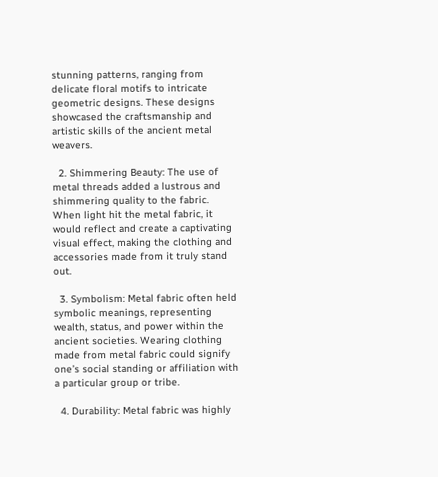stunning patterns, ranging from delicate floral motifs to intricate geometric designs. These designs showcased the craftsmanship and artistic skills of the ancient metal weavers.

  2. Shimmering Beauty: The use of metal threads added a lustrous and shimmering quality to the fabric. When light hit the metal fabric, it would reflect and create a captivating visual effect, making the clothing and accessories made from it truly stand out.

  3. Symbolism: Metal fabric often held symbolic meanings, representing wealth, status, and power within the ancient societies. Wearing clothing made from metal fabric could signify one’s social standing or affiliation with a particular group or tribe.

  4. Durability: Metal fabric was highly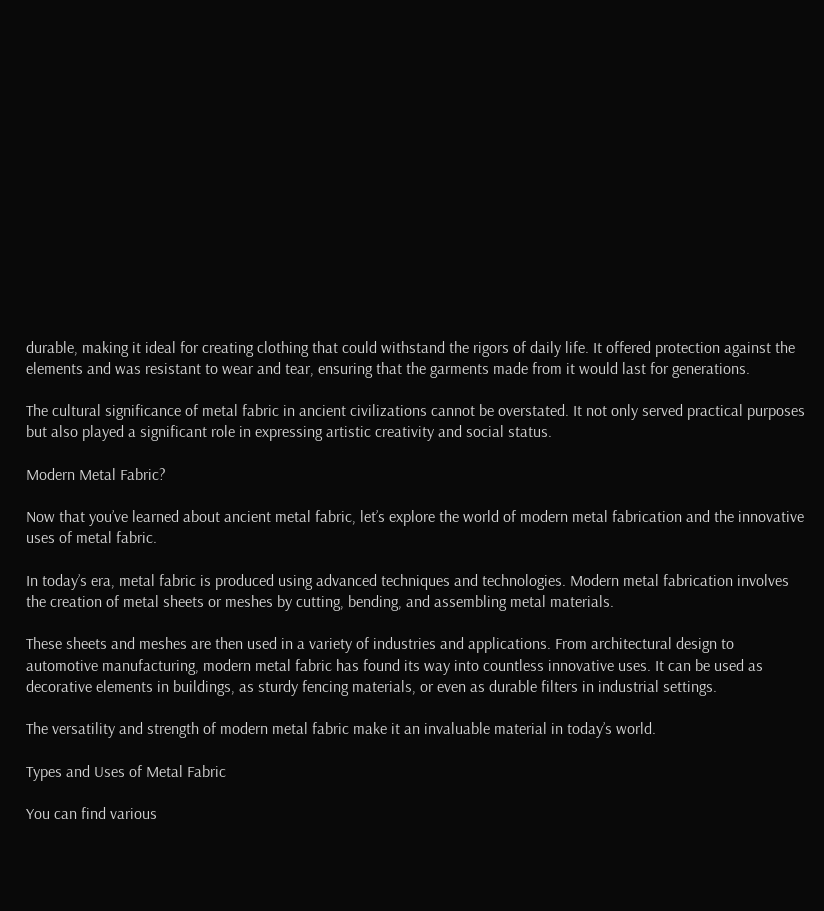durable, making it ideal for creating clothing that could withstand the rigors of daily life. It offered protection against the elements and was resistant to wear and tear, ensuring that the garments made from it would last for generations.

The cultural significance of metal fabric in ancient civilizations cannot be overstated. It not only served practical purposes but also played a significant role in expressing artistic creativity and social status.

Modern Metal Fabric?

Now that you’ve learned about ancient metal fabric, let’s explore the world of modern metal fabrication and the innovative uses of metal fabric.

In today’s era, metal fabric is produced using advanced techniques and technologies. Modern metal fabrication involves the creation of metal sheets or meshes by cutting, bending, and assembling metal materials.

These sheets and meshes are then used in a variety of industries and applications. From architectural design to automotive manufacturing, modern metal fabric has found its way into countless innovative uses. It can be used as decorative elements in buildings, as sturdy fencing materials, or even as durable filters in industrial settings.

The versatility and strength of modern metal fabric make it an invaluable material in today’s world.

Types and Uses of Metal Fabric

You can find various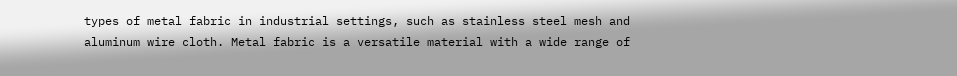types of metal fabric in industrial settings, such as stainless steel mesh and aluminum wire cloth. Metal fabric is a versatile material with a wide range of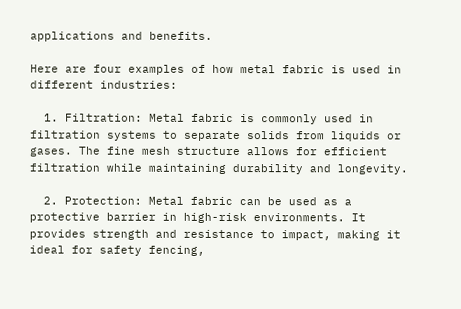applications and benefits.

Here are four examples of how metal fabric is used in different industries:

  1. Filtration: Metal fabric is commonly used in filtration systems to separate solids from liquids or gases. The fine mesh structure allows for efficient filtration while maintaining durability and longevity.

  2. Protection: Metal fabric can be used as a protective barrier in high-risk environments. It provides strength and resistance to impact, making it ideal for safety fencing,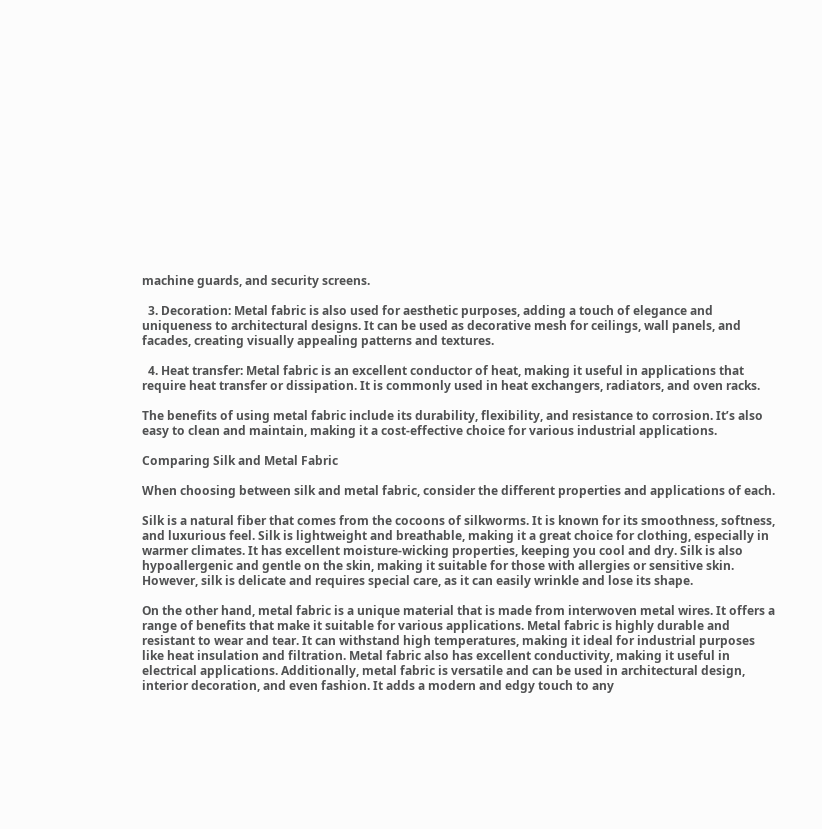machine guards, and security screens.

  3. Decoration: Metal fabric is also used for aesthetic purposes, adding a touch of elegance and uniqueness to architectural designs. It can be used as decorative mesh for ceilings, wall panels, and facades, creating visually appealing patterns and textures.

  4. Heat transfer: Metal fabric is an excellent conductor of heat, making it useful in applications that require heat transfer or dissipation. It is commonly used in heat exchangers, radiators, and oven racks.

The benefits of using metal fabric include its durability, flexibility, and resistance to corrosion. It’s also easy to clean and maintain, making it a cost-effective choice for various industrial applications.

Comparing Silk and Metal Fabric

When choosing between silk and metal fabric, consider the different properties and applications of each.

Silk is a natural fiber that comes from the cocoons of silkworms. It is known for its smoothness, softness, and luxurious feel. Silk is lightweight and breathable, making it a great choice for clothing, especially in warmer climates. It has excellent moisture-wicking properties, keeping you cool and dry. Silk is also hypoallergenic and gentle on the skin, making it suitable for those with allergies or sensitive skin. However, silk is delicate and requires special care, as it can easily wrinkle and lose its shape.

On the other hand, metal fabric is a unique material that is made from interwoven metal wires. It offers a range of benefits that make it suitable for various applications. Metal fabric is highly durable and resistant to wear and tear. It can withstand high temperatures, making it ideal for industrial purposes like heat insulation and filtration. Metal fabric also has excellent conductivity, making it useful in electrical applications. Additionally, metal fabric is versatile and can be used in architectural design, interior decoration, and even fashion. It adds a modern and edgy touch to any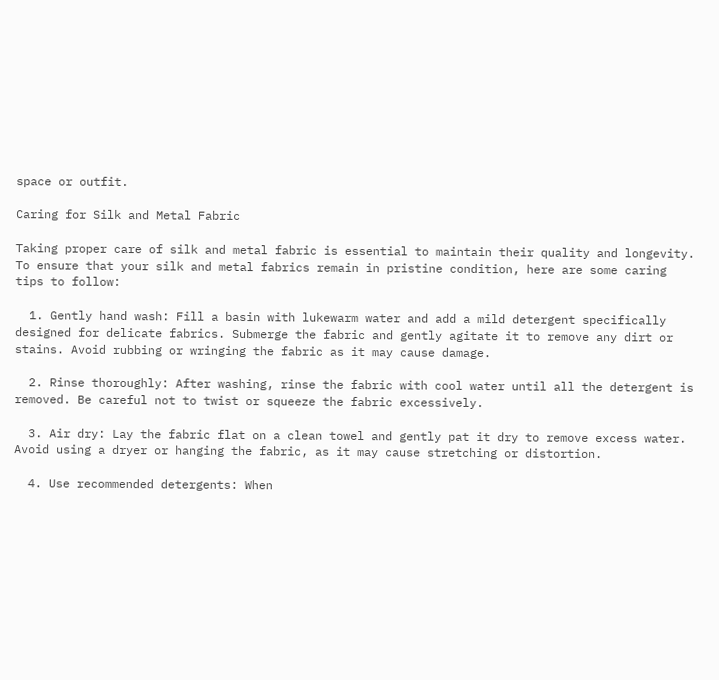space or outfit.

Caring for Silk and Metal Fabric

Taking proper care of silk and metal fabric is essential to maintain their quality and longevity. To ensure that your silk and metal fabrics remain in pristine condition, here are some caring tips to follow:

  1. Gently hand wash: Fill a basin with lukewarm water and add a mild detergent specifically designed for delicate fabrics. Submerge the fabric and gently agitate it to remove any dirt or stains. Avoid rubbing or wringing the fabric as it may cause damage.

  2. Rinse thoroughly: After washing, rinse the fabric with cool water until all the detergent is removed. Be careful not to twist or squeeze the fabric excessively.

  3. Air dry: Lay the fabric flat on a clean towel and gently pat it dry to remove excess water. Avoid using a dryer or hanging the fabric, as it may cause stretching or distortion.

  4. Use recommended detergents: When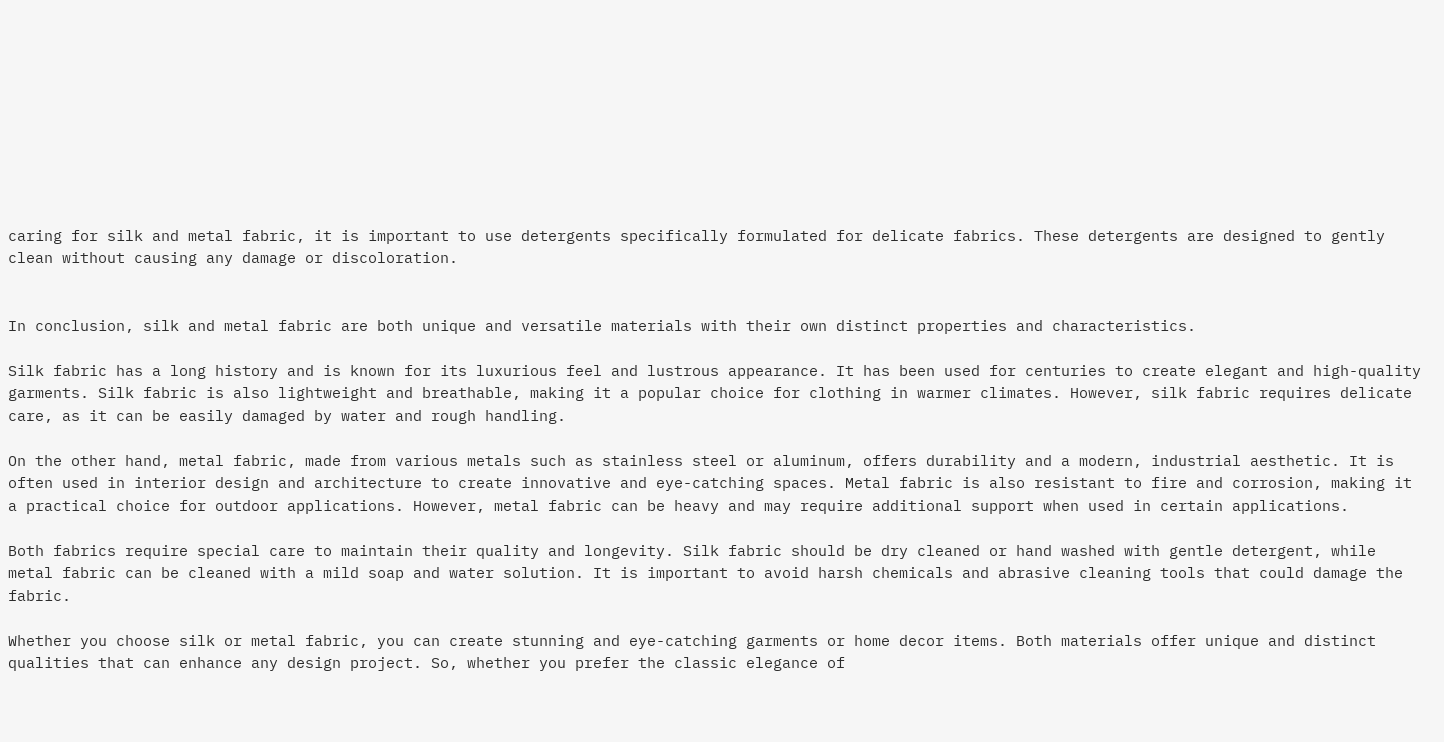caring for silk and metal fabric, it is important to use detergents specifically formulated for delicate fabrics. These detergents are designed to gently clean without causing any damage or discoloration.


In conclusion, silk and metal fabric are both unique and versatile materials with their own distinct properties and characteristics.

Silk fabric has a long history and is known for its luxurious feel and lustrous appearance. It has been used for centuries to create elegant and high-quality garments. Silk fabric is also lightweight and breathable, making it a popular choice for clothing in warmer climates. However, silk fabric requires delicate care, as it can be easily damaged by water and rough handling.

On the other hand, metal fabric, made from various metals such as stainless steel or aluminum, offers durability and a modern, industrial aesthetic. It is often used in interior design and architecture to create innovative and eye-catching spaces. Metal fabric is also resistant to fire and corrosion, making it a practical choice for outdoor applications. However, metal fabric can be heavy and may require additional support when used in certain applications.

Both fabrics require special care to maintain their quality and longevity. Silk fabric should be dry cleaned or hand washed with gentle detergent, while metal fabric can be cleaned with a mild soap and water solution. It is important to avoid harsh chemicals and abrasive cleaning tools that could damage the fabric.

Whether you choose silk or metal fabric, you can create stunning and eye-catching garments or home decor items. Both materials offer unique and distinct qualities that can enhance any design project. So, whether you prefer the classic elegance of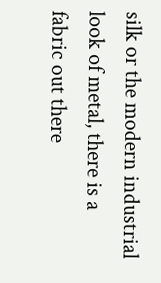silk or the modern industrial look of metal, there is a fabric out there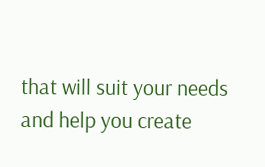that will suit your needs and help you create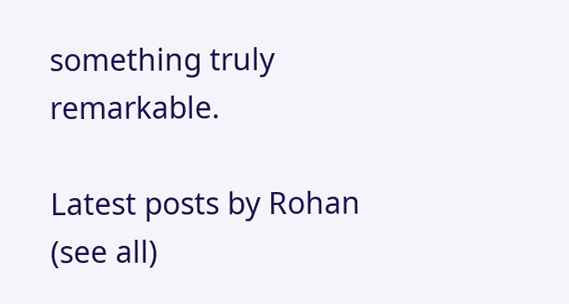something truly remarkable.

Latest posts by Rohan (see all)